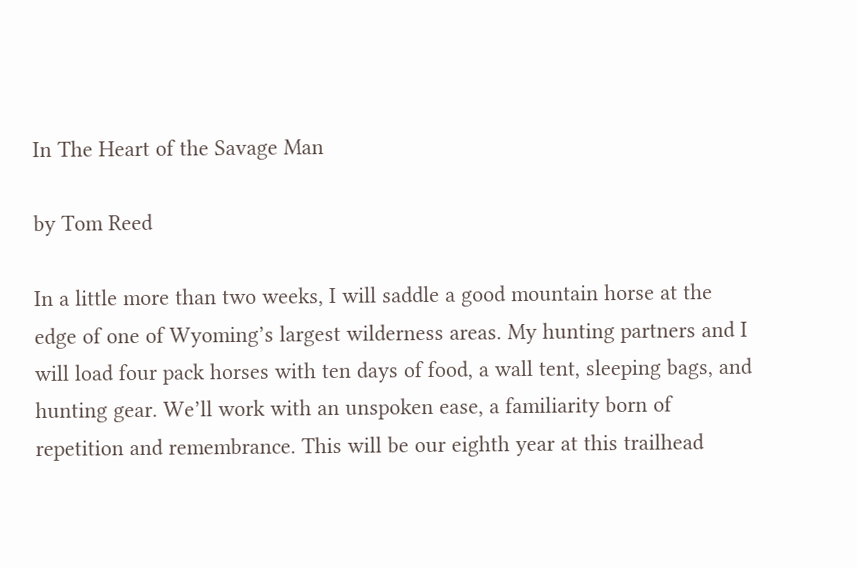In The Heart of the Savage Man

by Tom Reed

In a little more than two weeks, I will saddle a good mountain horse at the edge of one of Wyoming’s largest wilderness areas. My hunting partners and I will load four pack horses with ten days of food, a wall tent, sleeping bags, and hunting gear. We’ll work with an unspoken ease, a familiarity born of repetition and remembrance. This will be our eighth year at this trailhead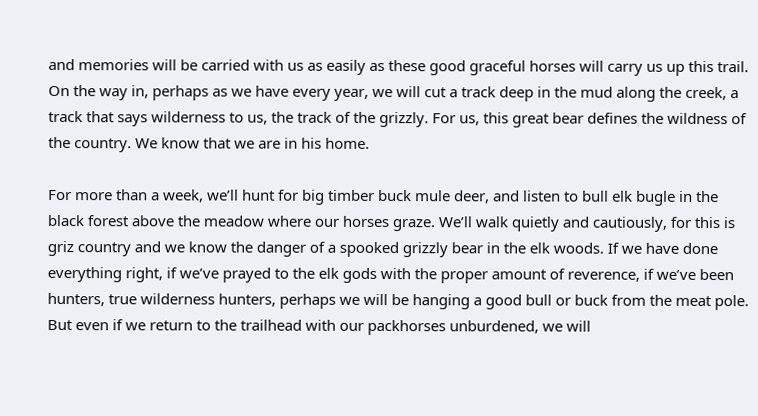and memories will be carried with us as easily as these good graceful horses will carry us up this trail. On the way in, perhaps as we have every year, we will cut a track deep in the mud along the creek, a track that says wilderness to us, the track of the grizzly. For us, this great bear defines the wildness of the country. We know that we are in his home.

For more than a week, we’ll hunt for big timber buck mule deer, and listen to bull elk bugle in the black forest above the meadow where our horses graze. We’ll walk quietly and cautiously, for this is griz country and we know the danger of a spooked grizzly bear in the elk woods. If we have done everything right, if we’ve prayed to the elk gods with the proper amount of reverence, if we’ve been hunters, true wilderness hunters, perhaps we will be hanging a good bull or buck from the meat pole. But even if we return to the trailhead with our packhorses unburdened, we will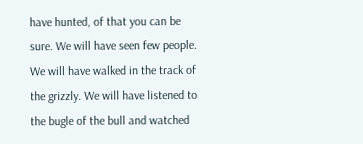have hunted, of that you can be sure. We will have seen few people. We will have walked in the track of the grizzly. We will have listened to the bugle of the bull and watched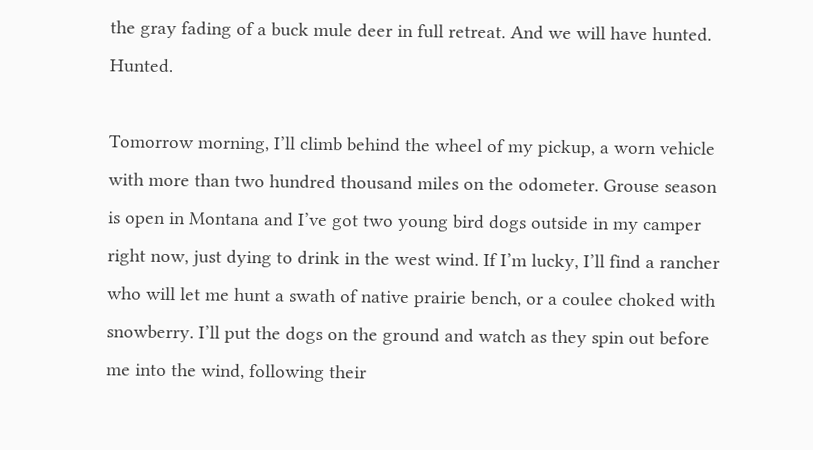the gray fading of a buck mule deer in full retreat. And we will have hunted. Hunted.

Tomorrow morning, I’ll climb behind the wheel of my pickup, a worn vehicle with more than two hundred thousand miles on the odometer. Grouse season is open in Montana and I’ve got two young bird dogs outside in my camper right now, just dying to drink in the west wind. If I’m lucky, I’ll find a rancher who will let me hunt a swath of native prairie bench, or a coulee choked with snowberry. I’ll put the dogs on the ground and watch as they spin out before me into the wind, following their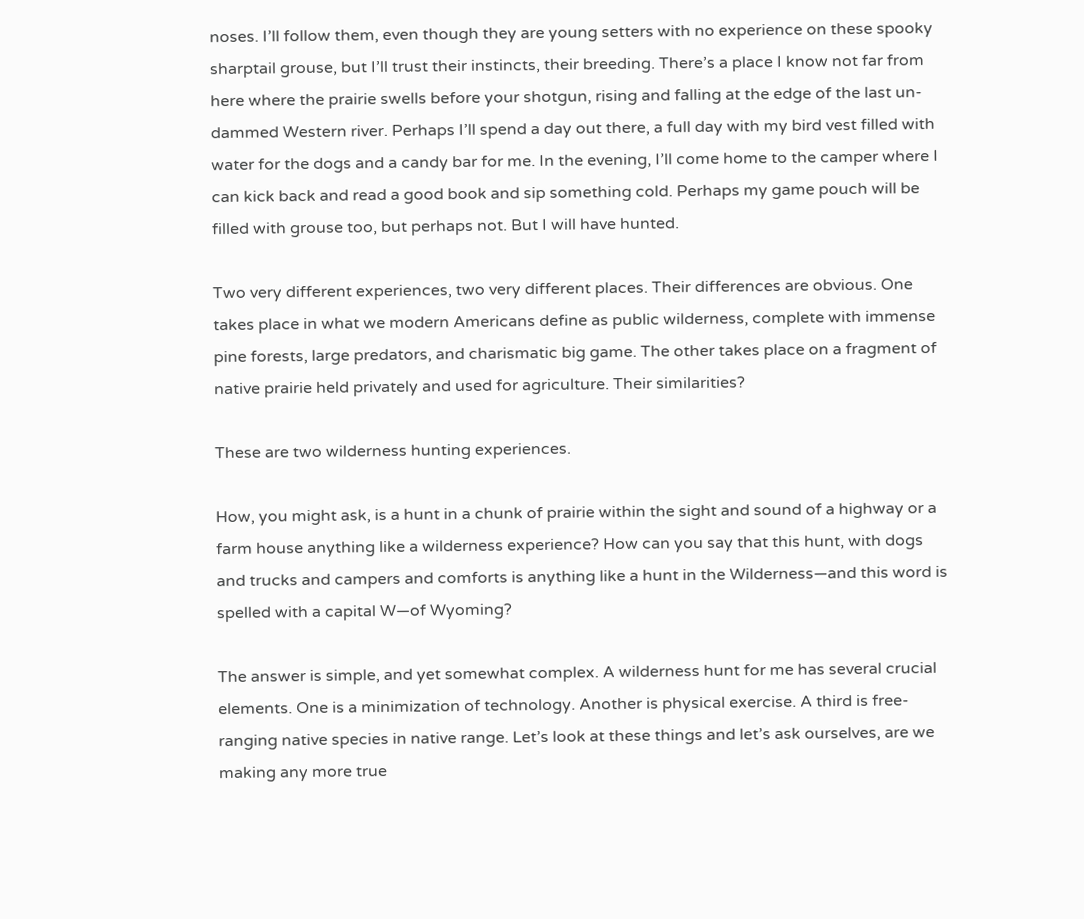noses. I’ll follow them, even though they are young setters with no experience on these spooky sharptail grouse, but I’ll trust their instincts, their breeding. There’s a place I know not far from here where the prairie swells before your shotgun, rising and falling at the edge of the last un-dammed Western river. Perhaps I’ll spend a day out there, a full day with my bird vest filled with water for the dogs and a candy bar for me. In the evening, I’ll come home to the camper where I can kick back and read a good book and sip something cold. Perhaps my game pouch will be filled with grouse too, but perhaps not. But I will have hunted.

Two very different experiences, two very different places. Their differences are obvious. One takes place in what we modern Americans define as public wilderness, complete with immense pine forests, large predators, and charismatic big game. The other takes place on a fragment of native prairie held privately and used for agriculture. Their similarities?

These are two wilderness hunting experiences.

How, you might ask, is a hunt in a chunk of prairie within the sight and sound of a highway or a farm house anything like a wilderness experience? How can you say that this hunt, with dogs and trucks and campers and comforts is anything like a hunt in the Wilderness—and this word is spelled with a capital W—of Wyoming?

The answer is simple, and yet somewhat complex. A wilderness hunt for me has several crucial elements. One is a minimization of technology. Another is physical exercise. A third is free-ranging native species in native range. Let’s look at these things and let’s ask ourselves, are we making any more true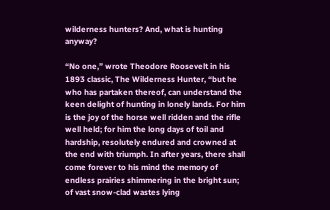wilderness hunters? And, what is hunting anyway?

“No one,” wrote Theodore Roosevelt in his 1893 classic, The Wilderness Hunter, “but he who has partaken thereof, can understand the keen delight of hunting in lonely lands. For him is the joy of the horse well ridden and the rifle well held; for him the long days of toil and hardship, resolutely endured and crowned at the end with triumph. In after years, there shall come forever to his mind the memory of endless prairies shimmering in the bright sun; of vast snow-clad wastes lying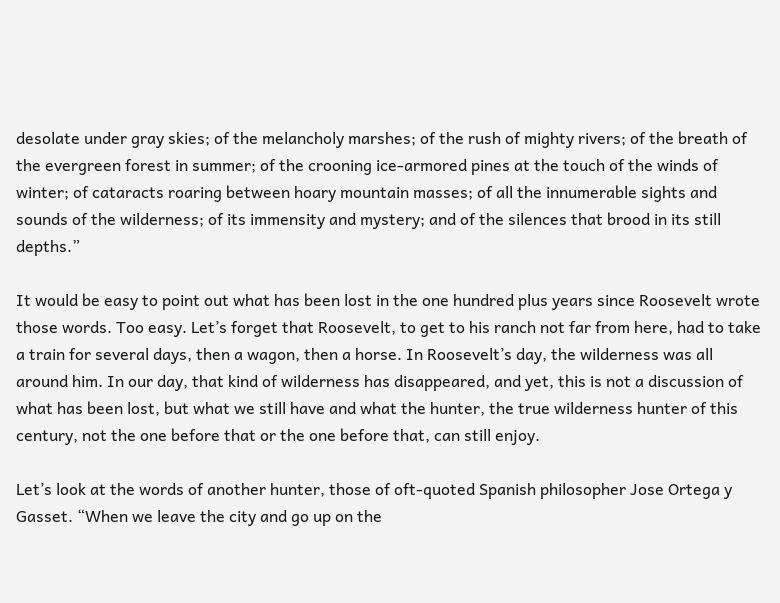desolate under gray skies; of the melancholy marshes; of the rush of mighty rivers; of the breath of the evergreen forest in summer; of the crooning ice-armored pines at the touch of the winds of winter; of cataracts roaring between hoary mountain masses; of all the innumerable sights and sounds of the wilderness; of its immensity and mystery; and of the silences that brood in its still depths.”

It would be easy to point out what has been lost in the one hundred plus years since Roosevelt wrote those words. Too easy. Let’s forget that Roosevelt, to get to his ranch not far from here, had to take a train for several days, then a wagon, then a horse. In Roosevelt’s day, the wilderness was all around him. In our day, that kind of wilderness has disappeared, and yet, this is not a discussion of what has been lost, but what we still have and what the hunter, the true wilderness hunter of this century, not the one before that or the one before that, can still enjoy.

Let’s look at the words of another hunter, those of oft-quoted Spanish philosopher Jose Ortega y Gasset. “When we leave the city and go up on the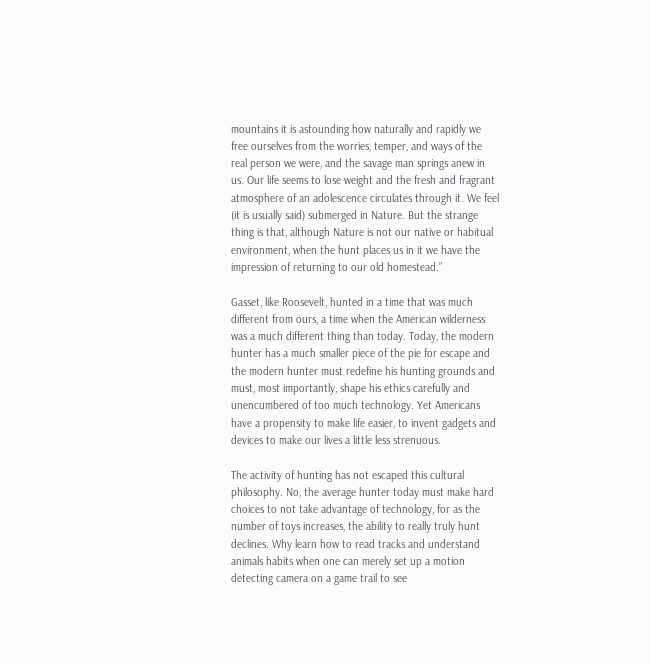mountains it is astounding how naturally and rapidly we free ourselves from the worries, temper, and ways of the real person we were, and the savage man springs anew in us. Our life seems to lose weight and the fresh and fragrant atmosphere of an adolescence circulates through it. We feel (it is usually said) submerged in Nature. But the strange thing is that, although Nature is not our native or habitual environment, when the hunt places us in it we have the impression of returning to our old homestead.”

Gasset, like Roosevelt, hunted in a time that was much different from ours, a time when the American wilderness was a much different thing than today. Today, the modern hunter has a much smaller piece of the pie for escape and the modern hunter must redefine his hunting grounds and must, most importantly, shape his ethics carefully and unencumbered of too much technology. Yet Americans have a propensity to make life easier, to invent gadgets and devices to make our lives a little less strenuous.

The activity of hunting has not escaped this cultural philosophy. No, the average hunter today must make hard choices to not take advantage of technology, for as the number of toys increases, the ability to really truly hunt declines. Why learn how to read tracks and understand animals habits when one can merely set up a motion detecting camera on a game trail to see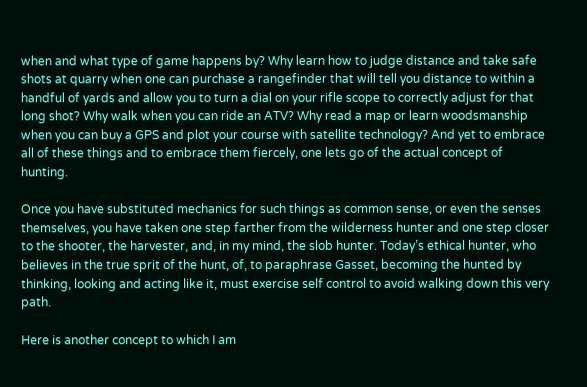when and what type of game happens by? Why learn how to judge distance and take safe shots at quarry when one can purchase a rangefinder that will tell you distance to within a handful of yards and allow you to turn a dial on your rifle scope to correctly adjust for that long shot? Why walk when you can ride an ATV? Why read a map or learn woodsmanship when you can buy a GPS and plot your course with satellite technology? And yet to embrace all of these things and to embrace them fiercely, one lets go of the actual concept of hunting.

Once you have substituted mechanics for such things as common sense, or even the senses themselves, you have taken one step farther from the wilderness hunter and one step closer to the shooter, the harvester, and, in my mind, the slob hunter. Today’s ethical hunter, who believes in the true sprit of the hunt, of, to paraphrase Gasset, becoming the hunted by thinking, looking and acting like it, must exercise self control to avoid walking down this very path.

Here is another concept to which I am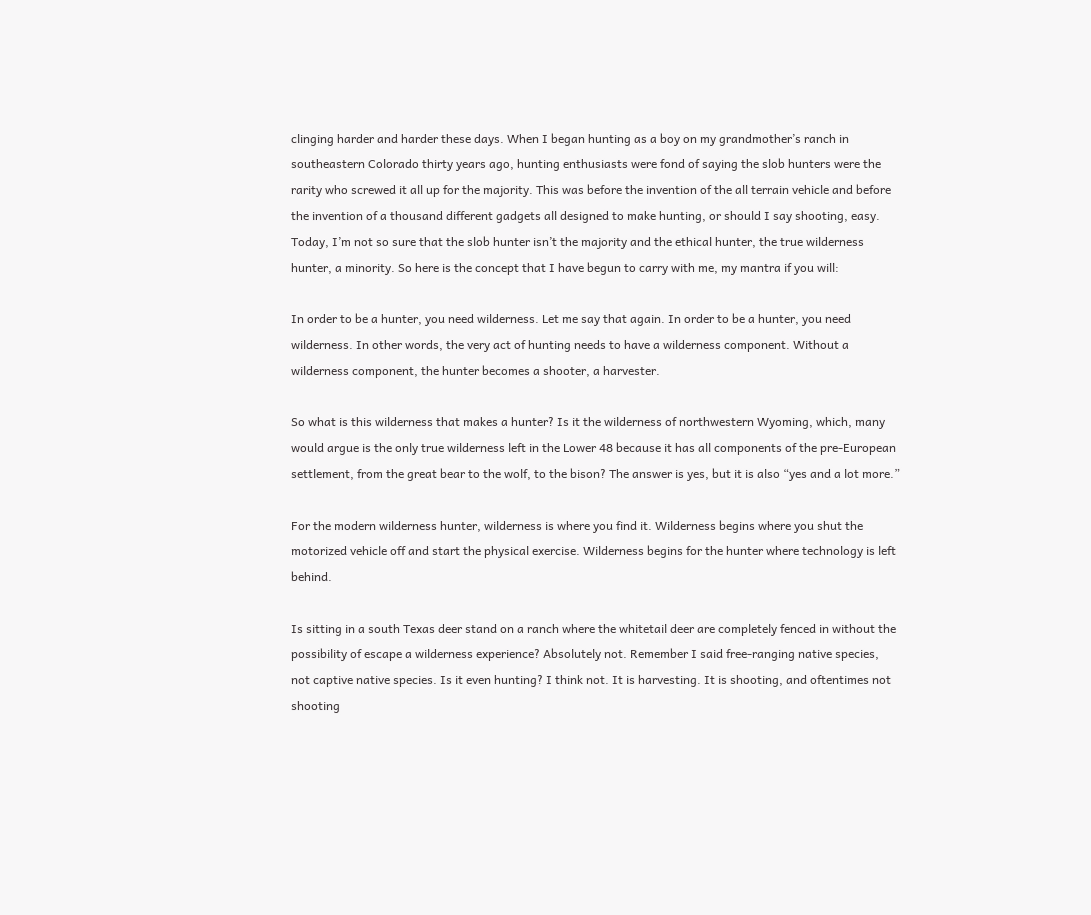clinging harder and harder these days. When I began hunting as a boy on my grandmother’s ranch in southeastern Colorado thirty years ago, hunting enthusiasts were fond of saying the slob hunters were the rarity who screwed it all up for the majority. This was before the invention of the all terrain vehicle and before the invention of a thousand different gadgets all designed to make hunting, or should I say shooting, easy. Today, I’m not so sure that the slob hunter isn’t the majority and the ethical hunter, the true wilderness hunter, a minority. So here is the concept that I have begun to carry with me, my mantra if you will:

In order to be a hunter, you need wilderness. Let me say that again. In order to be a hunter, you need wilderness. In other words, the very act of hunting needs to have a wilderness component. Without a wilderness component, the hunter becomes a shooter, a harvester.

So what is this wilderness that makes a hunter? Is it the wilderness of northwestern Wyoming, which, many would argue is the only true wilderness left in the Lower 48 because it has all components of the pre-European settlement, from the great bear to the wolf, to the bison? The answer is yes, but it is also “yes and a lot more.”

For the modern wilderness hunter, wilderness is where you find it. Wilderness begins where you shut the motorized vehicle off and start the physical exercise. Wilderness begins for the hunter where technology is left behind.

Is sitting in a south Texas deer stand on a ranch where the whitetail deer are completely fenced in without the possibility of escape a wilderness experience? Absolutely not. Remember I said free-ranging native species, not captive native species. Is it even hunting? I think not. It is harvesting. It is shooting, and oftentimes not shooting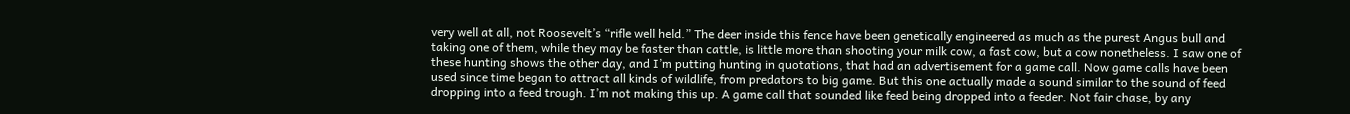very well at all, not Roosevelt’s “rifle well held.” The deer inside this fence have been genetically engineered as much as the purest Angus bull and taking one of them, while they may be faster than cattle, is little more than shooting your milk cow, a fast cow, but a cow nonetheless. I saw one of these hunting shows the other day, and I’m putting hunting in quotations, that had an advertisement for a game call. Now game calls have been used since time began to attract all kinds of wildlife, from predators to big game. But this one actually made a sound similar to the sound of feed dropping into a feed trough. I’m not making this up. A game call that sounded like feed being dropped into a feeder. Not fair chase, by any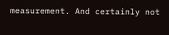measurement. And certainly not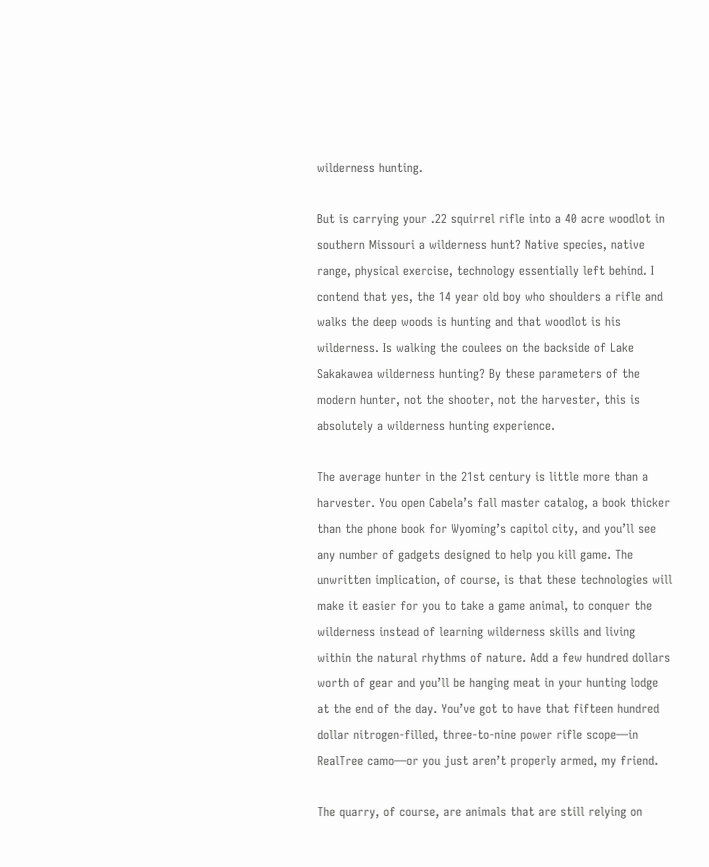wilderness hunting.

But is carrying your .22 squirrel rifle into a 40 acre woodlot in southern Missouri a wilderness hunt? Native species, native range, physical exercise, technology essentially left behind. I contend that yes, the 14 year old boy who shoulders a rifle and walks the deep woods is hunting and that woodlot is his wilderness. Is walking the coulees on the backside of Lake Sakakawea wilderness hunting? By these parameters of the modern hunter, not the shooter, not the harvester, this is absolutely a wilderness hunting experience.

The average hunter in the 21st century is little more than a harvester. You open Cabela’s fall master catalog, a book thicker than the phone book for Wyoming’s capitol city, and you’ll see any number of gadgets designed to help you kill game. The unwritten implication, of course, is that these technologies will make it easier for you to take a game animal, to conquer the wilderness instead of learning wilderness skills and living within the natural rhythms of nature. Add a few hundred dollars worth of gear and you’ll be hanging meat in your hunting lodge at the end of the day. You’ve got to have that fifteen hundred dollar nitrogen-filled, three-to-nine power rifle scope—in RealTree camo—or you just aren’t properly armed, my friend.

The quarry, of course, are animals that are still relying on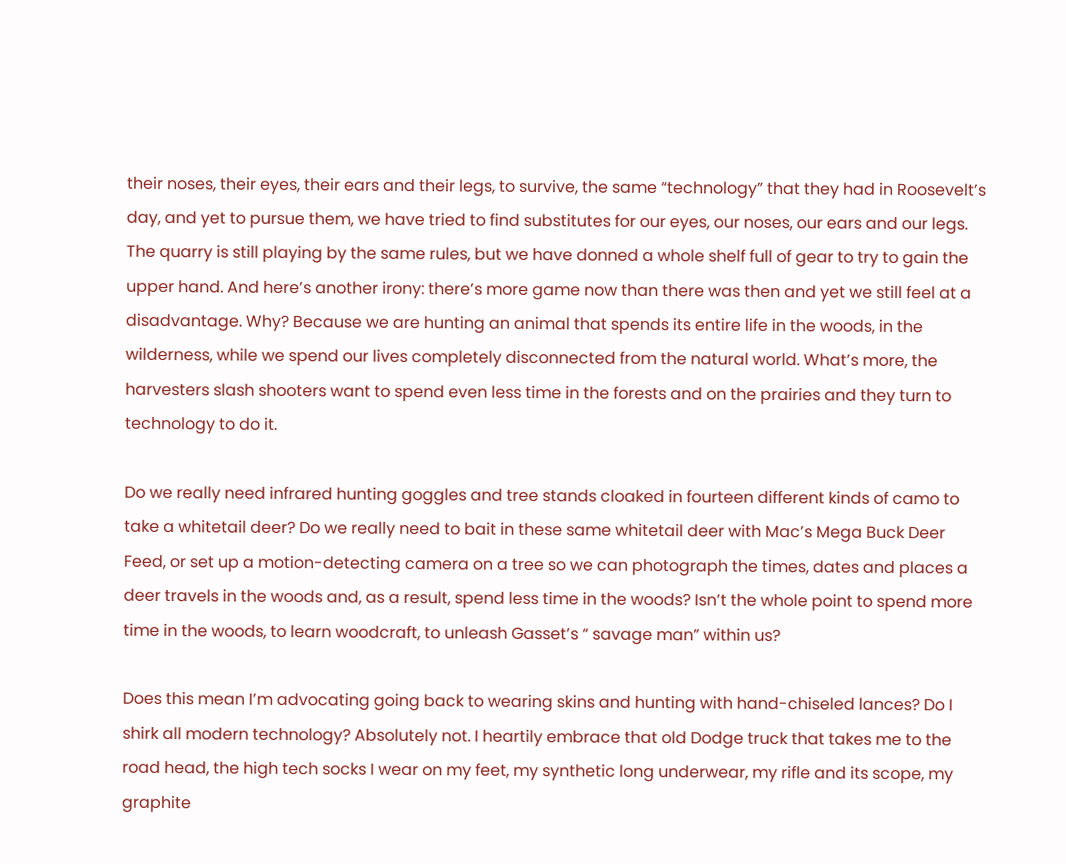their noses, their eyes, their ears and their legs, to survive, the same “technology” that they had in Roosevelt’s day, and yet to pursue them, we have tried to find substitutes for our eyes, our noses, our ears and our legs. The quarry is still playing by the same rules, but we have donned a whole shelf full of gear to try to gain the upper hand. And here’s another irony: there’s more game now than there was then and yet we still feel at a disadvantage. Why? Because we are hunting an animal that spends its entire life in the woods, in the wilderness, while we spend our lives completely disconnected from the natural world. What’s more, the harvesters slash shooters want to spend even less time in the forests and on the prairies and they turn to technology to do it.

Do we really need infrared hunting goggles and tree stands cloaked in fourteen different kinds of camo to take a whitetail deer? Do we really need to bait in these same whitetail deer with Mac’s Mega Buck Deer Feed, or set up a motion-detecting camera on a tree so we can photograph the times, dates and places a deer travels in the woods and, as a result, spend less time in the woods? Isn’t the whole point to spend more time in the woods, to learn woodcraft, to unleash Gasset’s “ savage man” within us?

Does this mean I’m advocating going back to wearing skins and hunting with hand-chiseled lances? Do I shirk all modern technology? Absolutely not. I heartily embrace that old Dodge truck that takes me to the road head, the high tech socks I wear on my feet, my synthetic long underwear, my rifle and its scope, my graphite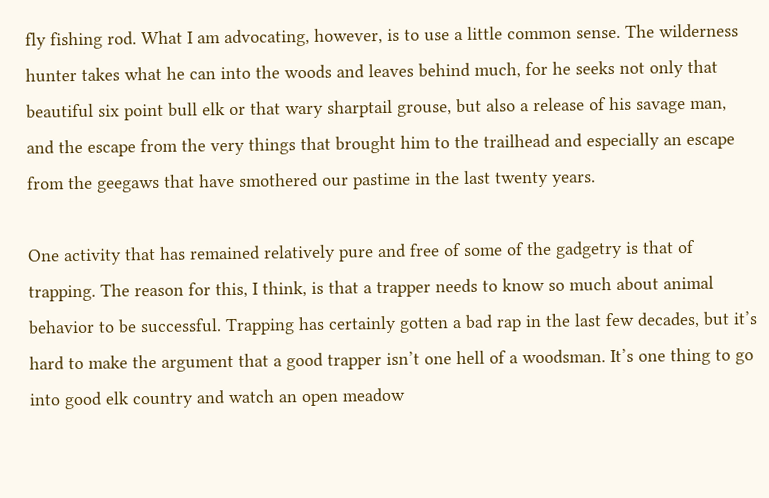fly fishing rod. What I am advocating, however, is to use a little common sense. The wilderness hunter takes what he can into the woods and leaves behind much, for he seeks not only that beautiful six point bull elk or that wary sharptail grouse, but also a release of his savage man, and the escape from the very things that brought him to the trailhead and especially an escape from the geegaws that have smothered our pastime in the last twenty years.

One activity that has remained relatively pure and free of some of the gadgetry is that of trapping. The reason for this, I think, is that a trapper needs to know so much about animal behavior to be successful. Trapping has certainly gotten a bad rap in the last few decades, but it’s hard to make the argument that a good trapper isn’t one hell of a woodsman. It’s one thing to go into good elk country and watch an open meadow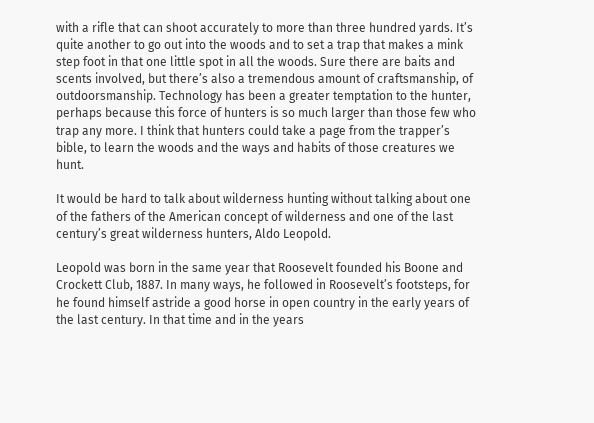with a rifle that can shoot accurately to more than three hundred yards. It’s quite another to go out into the woods and to set a trap that makes a mink step foot in that one little spot in all the woods. Sure there are baits and scents involved, but there’s also a tremendous amount of craftsmanship, of outdoorsmanship. Technology has been a greater temptation to the hunter, perhaps because this force of hunters is so much larger than those few who trap any more. I think that hunters could take a page from the trapper’s bible, to learn the woods and the ways and habits of those creatures we hunt.

It would be hard to talk about wilderness hunting without talking about one of the fathers of the American concept of wilderness and one of the last century’s great wilderness hunters, Aldo Leopold.

Leopold was born in the same year that Roosevelt founded his Boone and Crockett Club, 1887. In many ways, he followed in Roosevelt’s footsteps, for he found himself astride a good horse in open country in the early years of the last century. In that time and in the years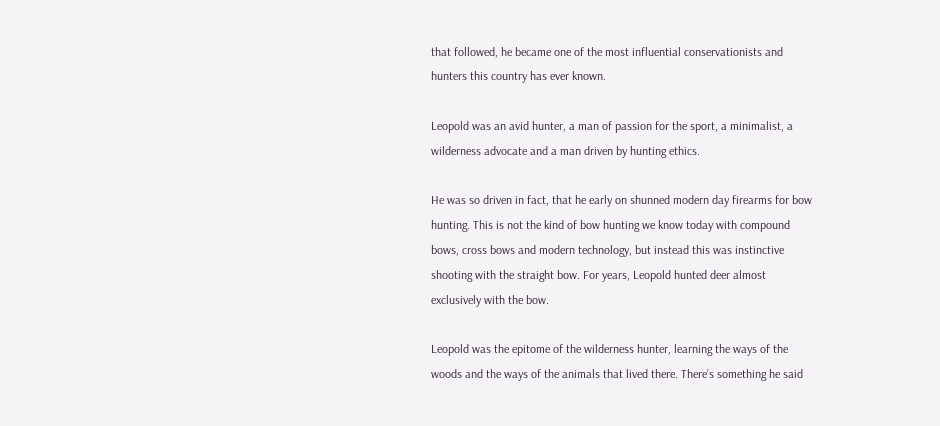that followed, he became one of the most influential conservationists and hunters this country has ever known.

Leopold was an avid hunter, a man of passion for the sport, a minimalist, a wilderness advocate and a man driven by hunting ethics.

He was so driven in fact, that he early on shunned modern day firearms for bow hunting. This is not the kind of bow hunting we know today with compound bows, cross bows and modern technology, but instead this was instinctive shooting with the straight bow. For years, Leopold hunted deer almost exclusively with the bow.

Leopold was the epitome of the wilderness hunter, learning the ways of the woods and the ways of the animals that lived there. There’s something he said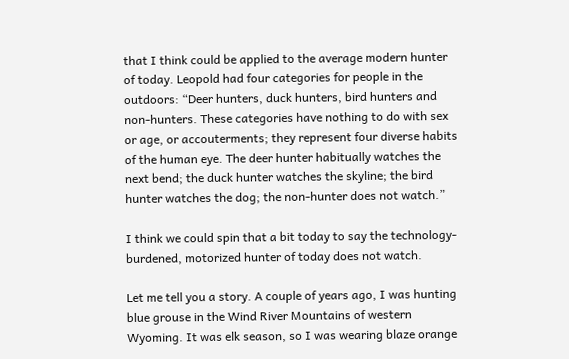that I think could be applied to the average modern hunter of today. Leopold had four categories for people in the outdoors: “Deer hunters, duck hunters, bird hunters and non-hunters. These categories have nothing to do with sex or age, or accouterments; they represent four diverse habits of the human eye. The deer hunter habitually watches the next bend; the duck hunter watches the skyline; the bird hunter watches the dog; the non-hunter does not watch.”

I think we could spin that a bit today to say the technology-burdened, motorized hunter of today does not watch.

Let me tell you a story. A couple of years ago, I was hunting blue grouse in the Wind River Mountains of western Wyoming. It was elk season, so I was wearing blaze orange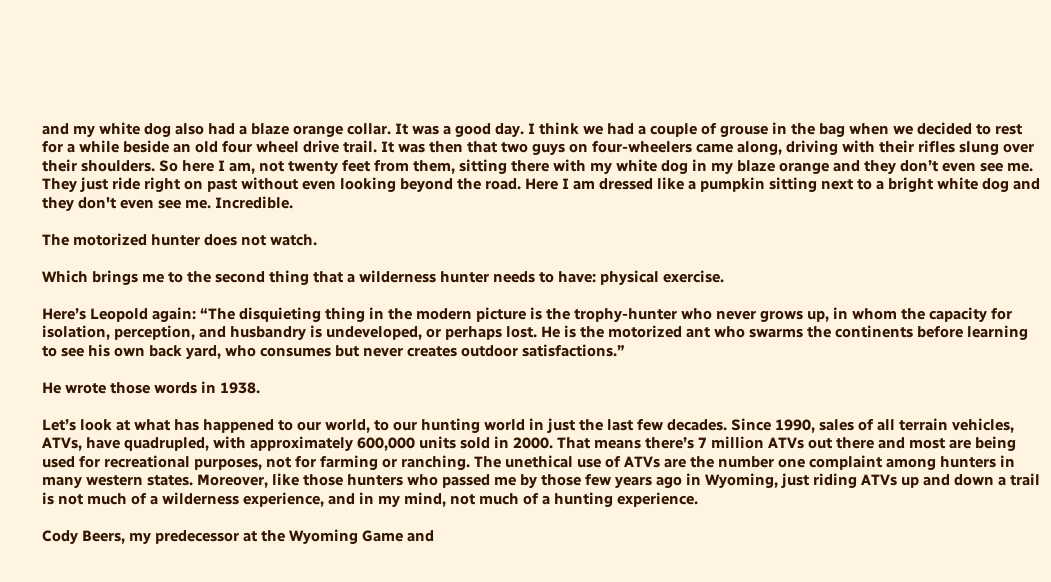and my white dog also had a blaze orange collar. It was a good day. I think we had a couple of grouse in the bag when we decided to rest for a while beside an old four wheel drive trail. It was then that two guys on four-wheelers came along, driving with their rifles slung over their shoulders. So here I am, not twenty feet from them, sitting there with my white dog in my blaze orange and they don’t even see me. They just ride right on past without even looking beyond the road. Here I am dressed like a pumpkin sitting next to a bright white dog and they don't even see me. Incredible.

The motorized hunter does not watch.

Which brings me to the second thing that a wilderness hunter needs to have: physical exercise.

Here’s Leopold again: “The disquieting thing in the modern picture is the trophy-hunter who never grows up, in whom the capacity for isolation, perception, and husbandry is undeveloped, or perhaps lost. He is the motorized ant who swarms the continents before learning to see his own back yard, who consumes but never creates outdoor satisfactions.”

He wrote those words in 1938.

Let’s look at what has happened to our world, to our hunting world in just the last few decades. Since 1990, sales of all terrain vehicles, ATVs, have quadrupled, with approximately 600,000 units sold in 2000. That means there’s 7 million ATVs out there and most are being used for recreational purposes, not for farming or ranching. The unethical use of ATVs are the number one complaint among hunters in many western states. Moreover, like those hunters who passed me by those few years ago in Wyoming, just riding ATVs up and down a trail is not much of a wilderness experience, and in my mind, not much of a hunting experience.

Cody Beers, my predecessor at the Wyoming Game and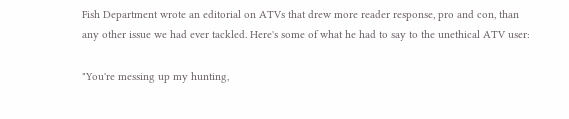Fish Department wrote an editorial on ATVs that drew more reader response, pro and con, than any other issue we had ever tackled. Here's some of what he had to say to the unethical ATV user:

"You're messing up my hunting,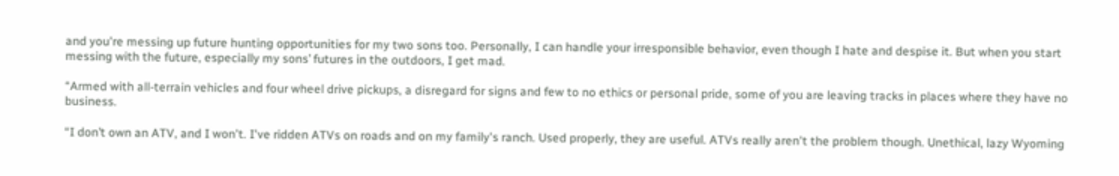and you're messing up future hunting opportunities for my two sons too. Personally, I can handle your irresponsible behavior, even though I hate and despise it. But when you start messing with the future, especially my sons’ futures in the outdoors, I get mad.

“Armed with all-terrain vehicles and four wheel drive pickups, a disregard for signs and few to no ethics or personal pride, some of you are leaving tracks in places where they have no business.

“I don’t own an ATV, and I won't. I've ridden ATVs on roads and on my family's ranch. Used properly, they are useful. ATVs really aren't the problem though. Unethical, lazy Wyoming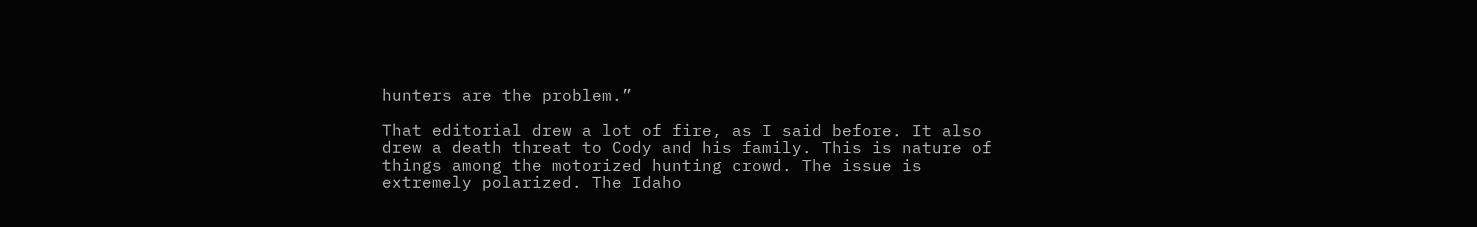hunters are the problem.”

That editorial drew a lot of fire, as I said before. It also drew a death threat to Cody and his family. This is nature of things among the motorized hunting crowd. The issue is extremely polarized. The Idaho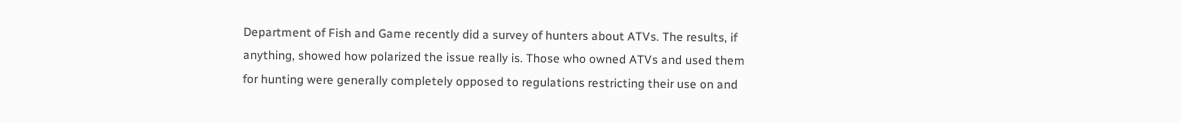Department of Fish and Game recently did a survey of hunters about ATVs. The results, if anything, showed how polarized the issue really is. Those who owned ATVs and used them for hunting were generally completely opposed to regulations restricting their use on and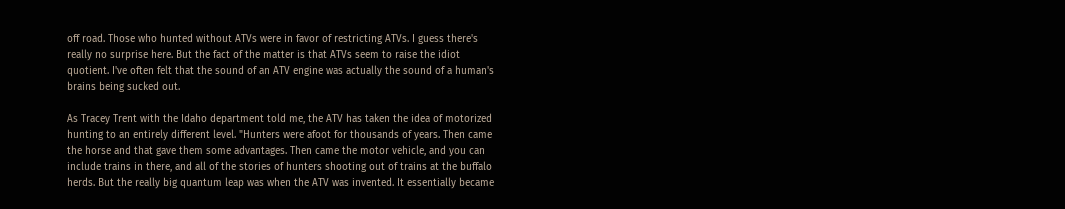off road. Those who hunted without ATVs were in favor of restricting ATVs. I guess there's really no surprise here. But the fact of the matter is that ATVs seem to raise the idiot quotient. I've often felt that the sound of an ATV engine was actually the sound of a human's brains being sucked out.

As Tracey Trent with the Idaho department told me, the ATV has taken the idea of motorized hunting to an entirely different level. "Hunters were afoot for thousands of years. Then came the horse and that gave them some advantages. Then came the motor vehicle, and you can include trains in there, and all of the stories of hunters shooting out of trains at the buffalo herds. But the really big quantum leap was when the ATV was invented. It essentially became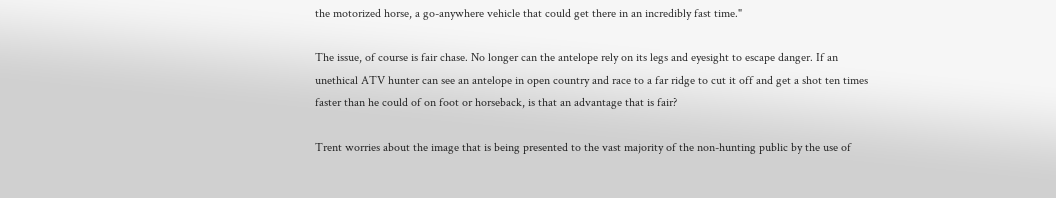the motorized horse, a go-anywhere vehicle that could get there in an incredibly fast time."

The issue, of course is fair chase. No longer can the antelope rely on its legs and eyesight to escape danger. If an unethical ATV hunter can see an antelope in open country and race to a far ridge to cut it off and get a shot ten times faster than he could of on foot or horseback, is that an advantage that is fair?

Trent worries about the image that is being presented to the vast majority of the non-hunting public by the use of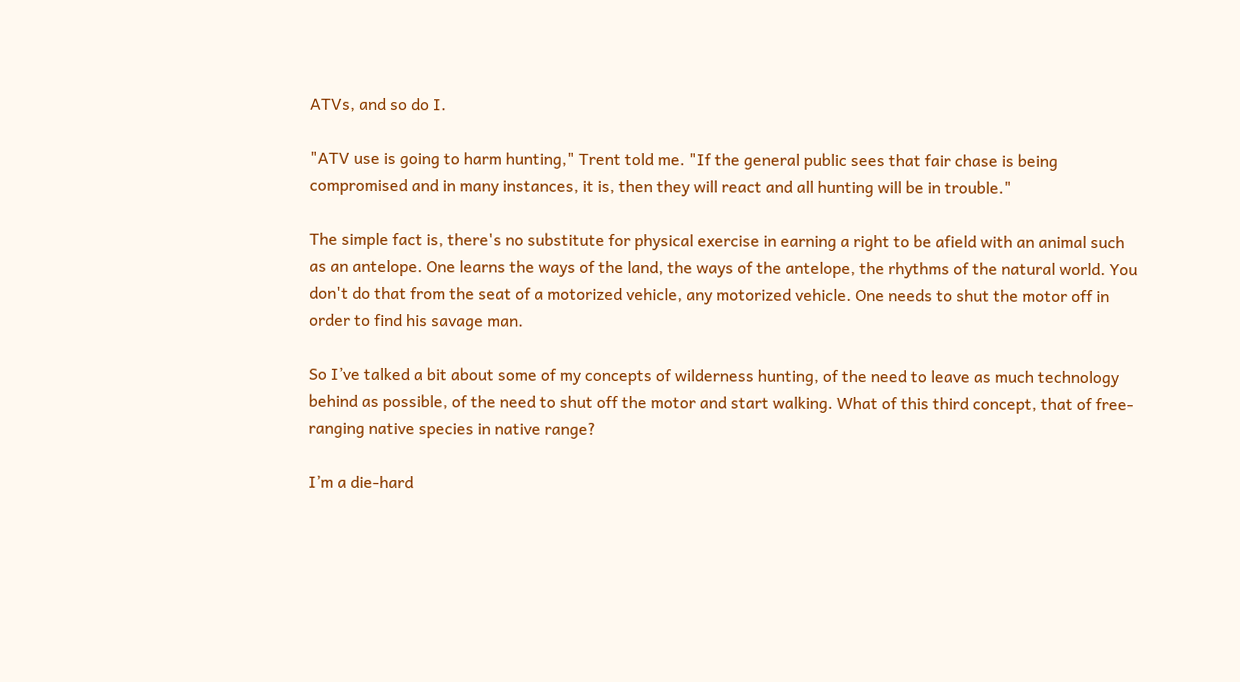ATVs, and so do I.

"ATV use is going to harm hunting," Trent told me. "If the general public sees that fair chase is being compromised and in many instances, it is, then they will react and all hunting will be in trouble."

The simple fact is, there's no substitute for physical exercise in earning a right to be afield with an animal such as an antelope. One learns the ways of the land, the ways of the antelope, the rhythms of the natural world. You don't do that from the seat of a motorized vehicle, any motorized vehicle. One needs to shut the motor off in order to find his savage man.

So I’ve talked a bit about some of my concepts of wilderness hunting, of the need to leave as much technology behind as possible, of the need to shut off the motor and start walking. What of this third concept, that of free-ranging native species in native range?

I’m a die-hard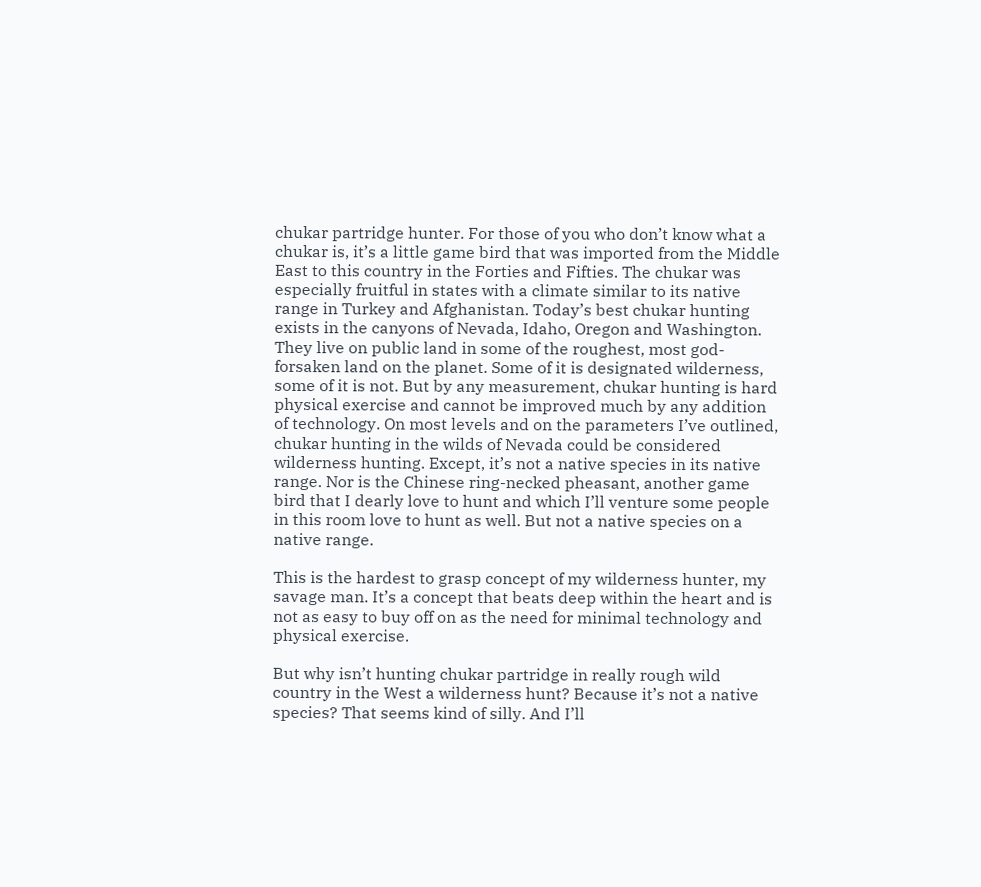chukar partridge hunter. For those of you who don’t know what a chukar is, it’s a little game bird that was imported from the Middle East to this country in the Forties and Fifties. The chukar was especially fruitful in states with a climate similar to its native range in Turkey and Afghanistan. Today’s best chukar hunting exists in the canyons of Nevada, Idaho, Oregon and Washington. They live on public land in some of the roughest, most god-forsaken land on the planet. Some of it is designated wilderness, some of it is not. But by any measurement, chukar hunting is hard physical exercise and cannot be improved much by any addition of technology. On most levels and on the parameters I’ve outlined, chukar hunting in the wilds of Nevada could be considered wilderness hunting. Except, it’s not a native species in its native range. Nor is the Chinese ring-necked pheasant, another game bird that I dearly love to hunt and which I’ll venture some people in this room love to hunt as well. But not a native species on a native range.

This is the hardest to grasp concept of my wilderness hunter, my savage man. It’s a concept that beats deep within the heart and is not as easy to buy off on as the need for minimal technology and physical exercise.

But why isn’t hunting chukar partridge in really rough wild country in the West a wilderness hunt? Because it’s not a native species? That seems kind of silly. And I’ll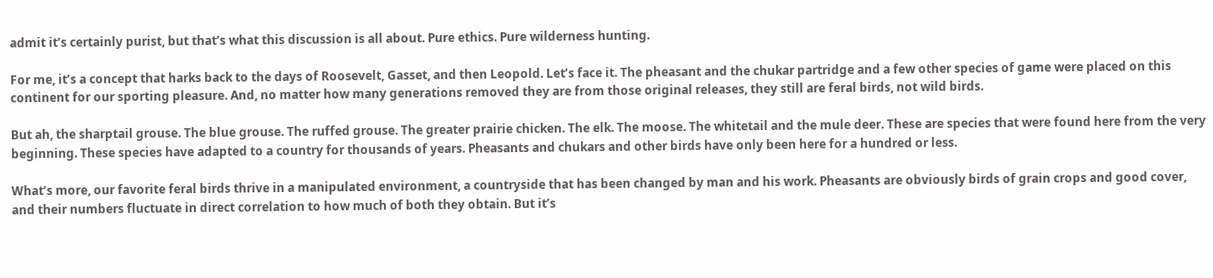admit it’s certainly purist, but that’s what this discussion is all about. Pure ethics. Pure wilderness hunting.

For me, it’s a concept that harks back to the days of Roosevelt, Gasset, and then Leopold. Let’s face it. The pheasant and the chukar partridge and a few other species of game were placed on this continent for our sporting pleasure. And, no matter how many generations removed they are from those original releases, they still are feral birds, not wild birds.

But ah, the sharptail grouse. The blue grouse. The ruffed grouse. The greater prairie chicken. The elk. The moose. The whitetail and the mule deer. These are species that were found here from the very beginning. These species have adapted to a country for thousands of years. Pheasants and chukars and other birds have only been here for a hundred or less.

What’s more, our favorite feral birds thrive in a manipulated environment, a countryside that has been changed by man and his work. Pheasants are obviously birds of grain crops and good cover, and their numbers fluctuate in direct correlation to how much of both they obtain. But it’s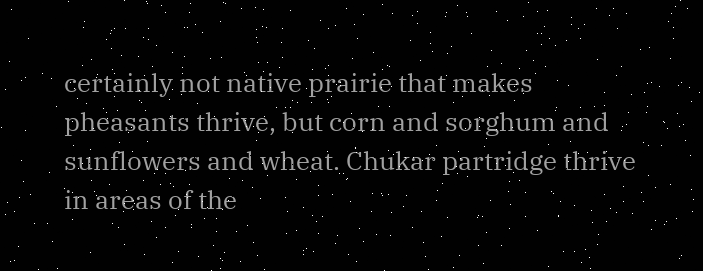certainly not native prairie that makes pheasants thrive, but corn and sorghum and sunflowers and wheat. Chukar partridge thrive in areas of the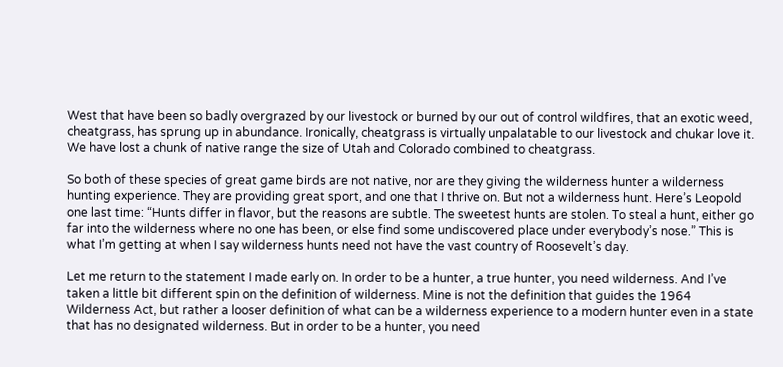West that have been so badly overgrazed by our livestock or burned by our out of control wildfires, that an exotic weed, cheatgrass, has sprung up in abundance. Ironically, cheatgrass is virtually unpalatable to our livestock and chukar love it. We have lost a chunk of native range the size of Utah and Colorado combined to cheatgrass.

So both of these species of great game birds are not native, nor are they giving the wilderness hunter a wilderness hunting experience. They are providing great sport, and one that I thrive on. But not a wilderness hunt. Here’s Leopold one last time: “Hunts differ in flavor, but the reasons are subtle. The sweetest hunts are stolen. To steal a hunt, either go far into the wilderness where no one has been, or else find some undiscovered place under everybody’s nose.” This is what I’m getting at when I say wilderness hunts need not have the vast country of Roosevelt’s day.

Let me return to the statement I made early on. In order to be a hunter, a true hunter, you need wilderness. And I’ve taken a little bit different spin on the definition of wilderness. Mine is not the definition that guides the 1964 Wilderness Act, but rather a looser definition of what can be a wilderness experience to a modern hunter even in a state that has no designated wilderness. But in order to be a hunter, you need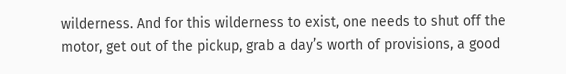wilderness. And for this wilderness to exist, one needs to shut off the motor, get out of the pickup, grab a day’s worth of provisions, a good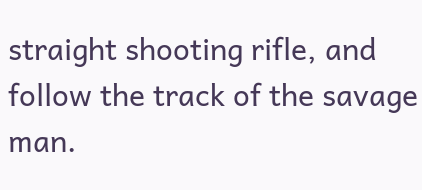straight shooting rifle, and follow the track of the savage man.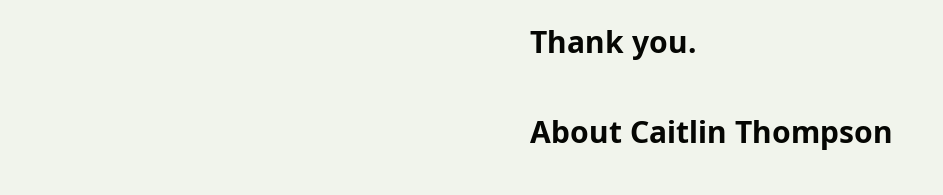Thank you.

About Caitlin Thompson